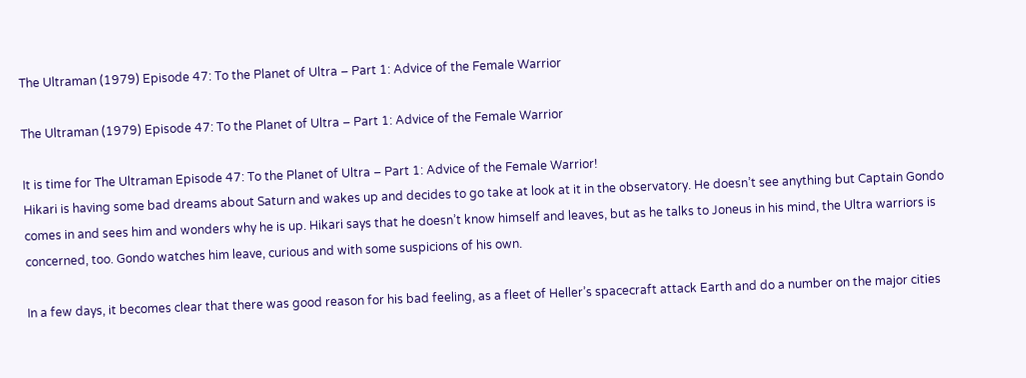The Ultraman (1979) Episode 47: To the Planet of Ultra – Part 1: Advice of the Female Warrior

The Ultraman (1979) Episode 47: To the Planet of Ultra – Part 1: Advice of the Female Warrior

It is time for The Ultraman Episode 47: To the Planet of Ultra – Part 1: Advice of the Female Warrior!
Hikari is having some bad dreams about Saturn and wakes up and decides to go take at look at it in the observatory. He doesn’t see anything but Captain Gondo comes in and sees him and wonders why he is up. Hikari says that he doesn’t know himself and leaves, but as he talks to Joneus in his mind, the Ultra warriors is concerned, too. Gondo watches him leave, curious and with some suspicions of his own.

In a few days, it becomes clear that there was good reason for his bad feeling, as a fleet of Heller’s spacecraft attack Earth and do a number on the major cities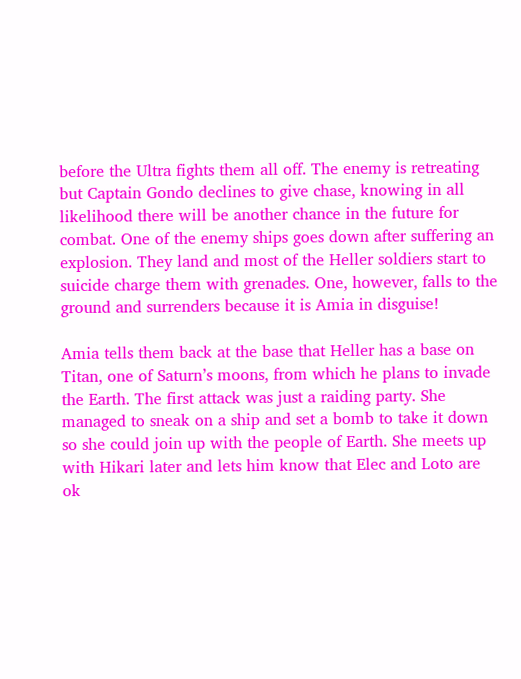before the Ultra fights them all off. The enemy is retreating but Captain Gondo declines to give chase, knowing in all likelihood there will be another chance in the future for combat. One of the enemy ships goes down after suffering an explosion. They land and most of the Heller soldiers start to suicide charge them with grenades. One, however, falls to the ground and surrenders because it is Amia in disguise!

Amia tells them back at the base that Heller has a base on Titan, one of Saturn’s moons, from which he plans to invade the Earth. The first attack was just a raiding party. She managed to sneak on a ship and set a bomb to take it down so she could join up with the people of Earth. She meets up with Hikari later and lets him know that Elec and Loto are ok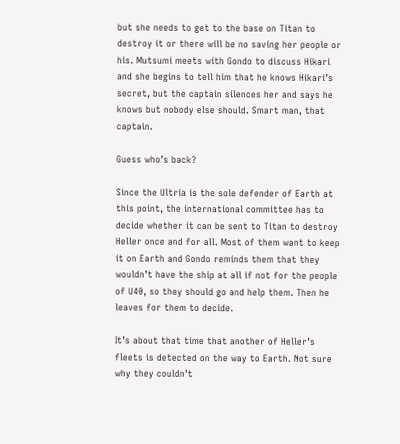but she needs to get to the base on Titan to destroy it or there will be no saving her people or his. Mutsumi meets with Gondo to discuss Hikari and she begins to tell him that he knows Hikari’s secret, but the captain silences her and says he knows but nobody else should. Smart man, that captain.

Guess who’s back?

Since the Ultria is the sole defender of Earth at this point, the international committee has to decide whether it can be sent to Titan to destroy Heller once and for all. Most of them want to keep it on Earth and Gondo reminds them that they wouldn’t have the ship at all if not for the people of U40, so they should go and help them. Then he leaves for them to decide.

It’s about that time that another of Heller’s fleets is detected on the way to Earth. Not sure why they couldn’t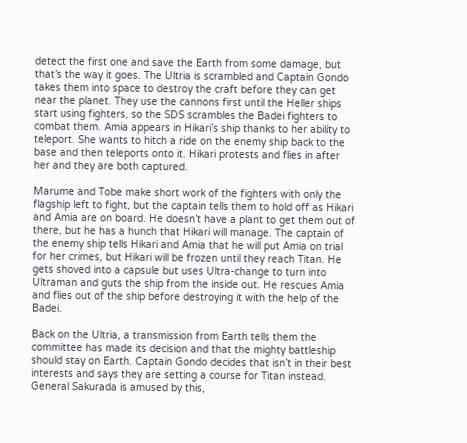detect the first one and save the Earth from some damage, but that’s the way it goes. The Ultria is scrambled and Captain Gondo takes them into space to destroy the craft before they can get near the planet. They use the cannons first until the Heller ships start using fighters, so the SDS scrambles the Badei fighters to combat them. Amia appears in Hikari’s ship thanks to her ability to teleport. She wants to hitch a ride on the enemy ship back to the base and then teleports onto it. Hikari protests and flies in after her and they are both captured.

Marume and Tobe make short work of the fighters with only the flagship left to fight, but the captain tells them to hold off as Hikari and Amia are on board. He doesn’t have a plant to get them out of there, but he has a hunch that Hikari will manage. The captain of the enemy ship tells Hikari and Amia that he will put Amia on trial for her crimes, but Hikari will be frozen until they reach Titan. He gets shoved into a capsule but uses Ultra-change to turn into Ultraman and guts the ship from the inside out. He rescues Amia and flies out of the ship before destroying it with the help of the Badei.

Back on the Ultria, a transmission from Earth tells them the committee has made its decision and that the mighty battleship should stay on Earth. Captain Gondo decides that isn’t in their best interests and says they are setting a course for Titan instead. General Sakurada is amused by this,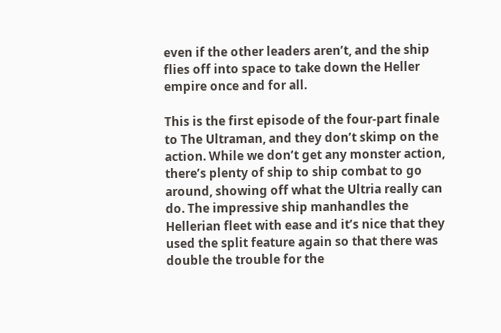even if the other leaders aren’t, and the ship flies off into space to take down the Heller empire once and for all.

This is the first episode of the four-part finale to The Ultraman, and they don’t skimp on the action. While we don’t get any monster action, there’s plenty of ship to ship combat to go around, showing off what the Ultria really can do. The impressive ship manhandles the Hellerian fleet with ease and it’s nice that they used the split feature again so that there was double the trouble for the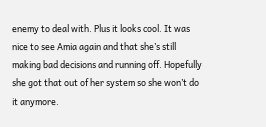enemy to deal with. Plus it looks cool. It was nice to see Amia again and that she’s still making bad decisions and running off. Hopefully she got that out of her system so she won’t do it anymore.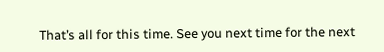That’s all for this time. See you next time for the next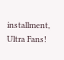installment, Ultra Fans!